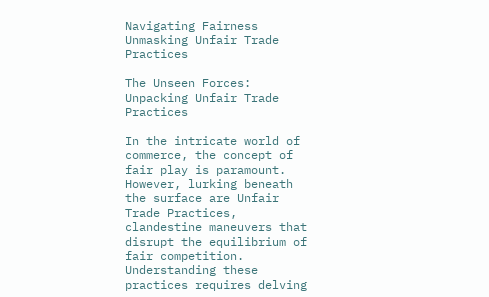Navigating Fairness Unmasking Unfair Trade Practices

The Unseen Forces: Unpacking Unfair Trade Practices

In the intricate world of commerce, the concept of fair play is paramount. However, lurking beneath the surface are Unfair Trade Practices, clandestine maneuvers that disrupt the equilibrium of fair competition. Understanding these practices requires delving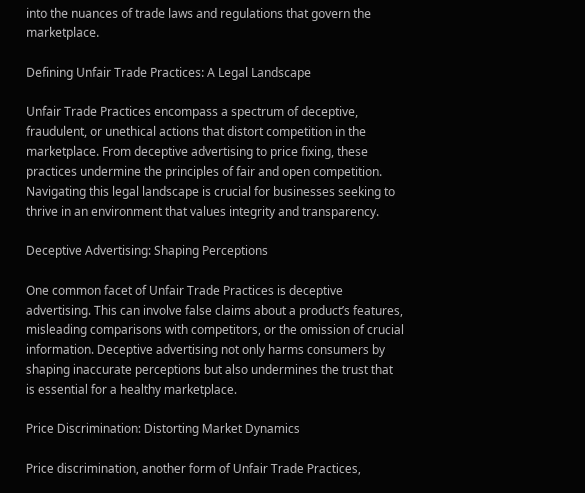into the nuances of trade laws and regulations that govern the marketplace.

Defining Unfair Trade Practices: A Legal Landscape

Unfair Trade Practices encompass a spectrum of deceptive, fraudulent, or unethical actions that distort competition in the marketplace. From deceptive advertising to price fixing, these practices undermine the principles of fair and open competition. Navigating this legal landscape is crucial for businesses seeking to thrive in an environment that values integrity and transparency.

Deceptive Advertising: Shaping Perceptions

One common facet of Unfair Trade Practices is deceptive advertising. This can involve false claims about a product’s features, misleading comparisons with competitors, or the omission of crucial information. Deceptive advertising not only harms consumers by shaping inaccurate perceptions but also undermines the trust that is essential for a healthy marketplace.

Price Discrimination: Distorting Market Dynamics

Price discrimination, another form of Unfair Trade Practices,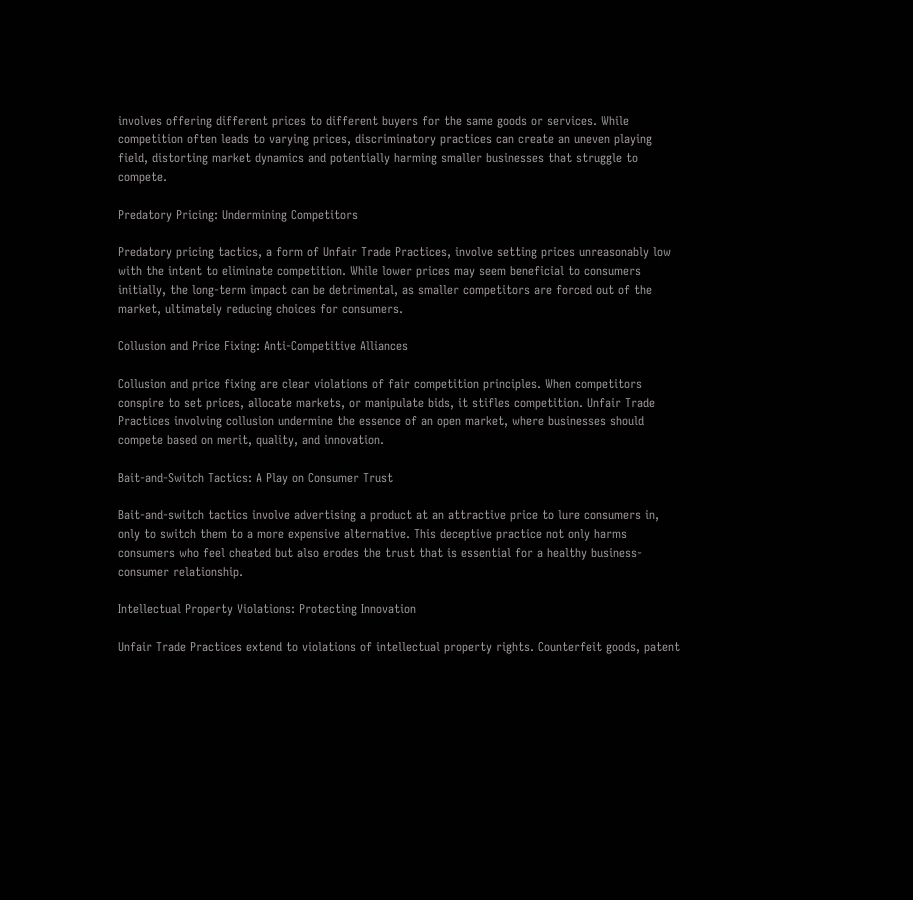involves offering different prices to different buyers for the same goods or services. While competition often leads to varying prices, discriminatory practices can create an uneven playing field, distorting market dynamics and potentially harming smaller businesses that struggle to compete.

Predatory Pricing: Undermining Competitors

Predatory pricing tactics, a form of Unfair Trade Practices, involve setting prices unreasonably low with the intent to eliminate competition. While lower prices may seem beneficial to consumers initially, the long-term impact can be detrimental, as smaller competitors are forced out of the market, ultimately reducing choices for consumers.

Collusion and Price Fixing: Anti-Competitive Alliances

Collusion and price fixing are clear violations of fair competition principles. When competitors conspire to set prices, allocate markets, or manipulate bids, it stifles competition. Unfair Trade Practices involving collusion undermine the essence of an open market, where businesses should compete based on merit, quality, and innovation.

Bait-and-Switch Tactics: A Play on Consumer Trust

Bait-and-switch tactics involve advertising a product at an attractive price to lure consumers in, only to switch them to a more expensive alternative. This deceptive practice not only harms consumers who feel cheated but also erodes the trust that is essential for a healthy business-consumer relationship.

Intellectual Property Violations: Protecting Innovation

Unfair Trade Practices extend to violations of intellectual property rights. Counterfeit goods, patent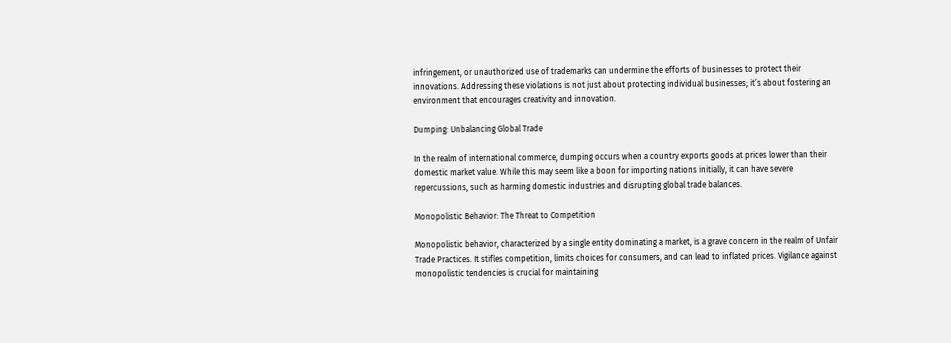infringement, or unauthorized use of trademarks can undermine the efforts of businesses to protect their innovations. Addressing these violations is not just about protecting individual businesses; it’s about fostering an environment that encourages creativity and innovation.

Dumping: Unbalancing Global Trade

In the realm of international commerce, dumping occurs when a country exports goods at prices lower than their domestic market value. While this may seem like a boon for importing nations initially, it can have severe repercussions, such as harming domestic industries and disrupting global trade balances.

Monopolistic Behavior: The Threat to Competition

Monopolistic behavior, characterized by a single entity dominating a market, is a grave concern in the realm of Unfair Trade Practices. It stifles competition, limits choices for consumers, and can lead to inflated prices. Vigilance against monopolistic tendencies is crucial for maintaining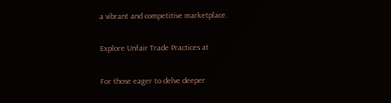a vibrant and competitive marketplace.

Explore Unfair Trade Practices at

For those eager to delve deeper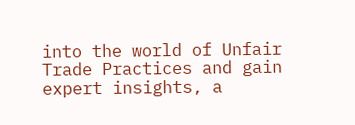into the world of Unfair Trade Practices and gain expert insights, a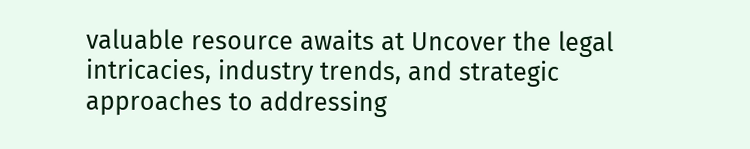valuable resource awaits at Uncover the legal intricacies, industry trends, and strategic approaches to addressing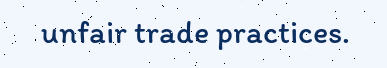unfair trade practices.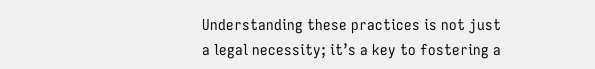Understanding these practices is not just a legal necessity; it’s a key to fostering a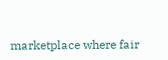marketplace where fair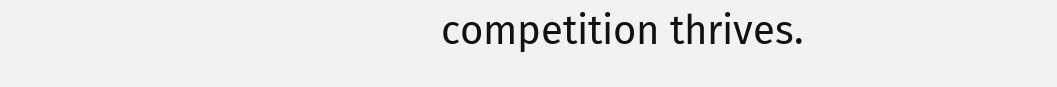competition thrives.